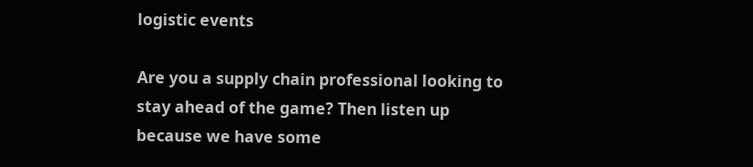logistic events

Are you a supply chain professional looking to stay ahead of the game? Then listen up because we have some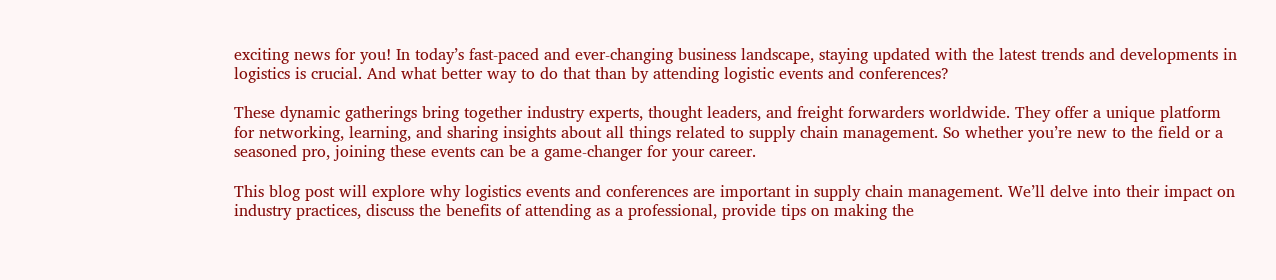exciting news for you! In today’s fast-paced and ever-changing business landscape, staying updated with the latest trends and developments in logistics is crucial. And what better way to do that than by attending logistic events and conferences?

These dynamic gatherings bring together industry experts, thought leaders, and freight forwarders worldwide. They offer a unique platform for networking, learning, and sharing insights about all things related to supply chain management. So whether you’re new to the field or a seasoned pro, joining these events can be a game-changer for your career.

This blog post will explore why logistics events and conferences are important in supply chain management. We’ll delve into their impact on industry practices, discuss the benefits of attending as a professional, provide tips on making the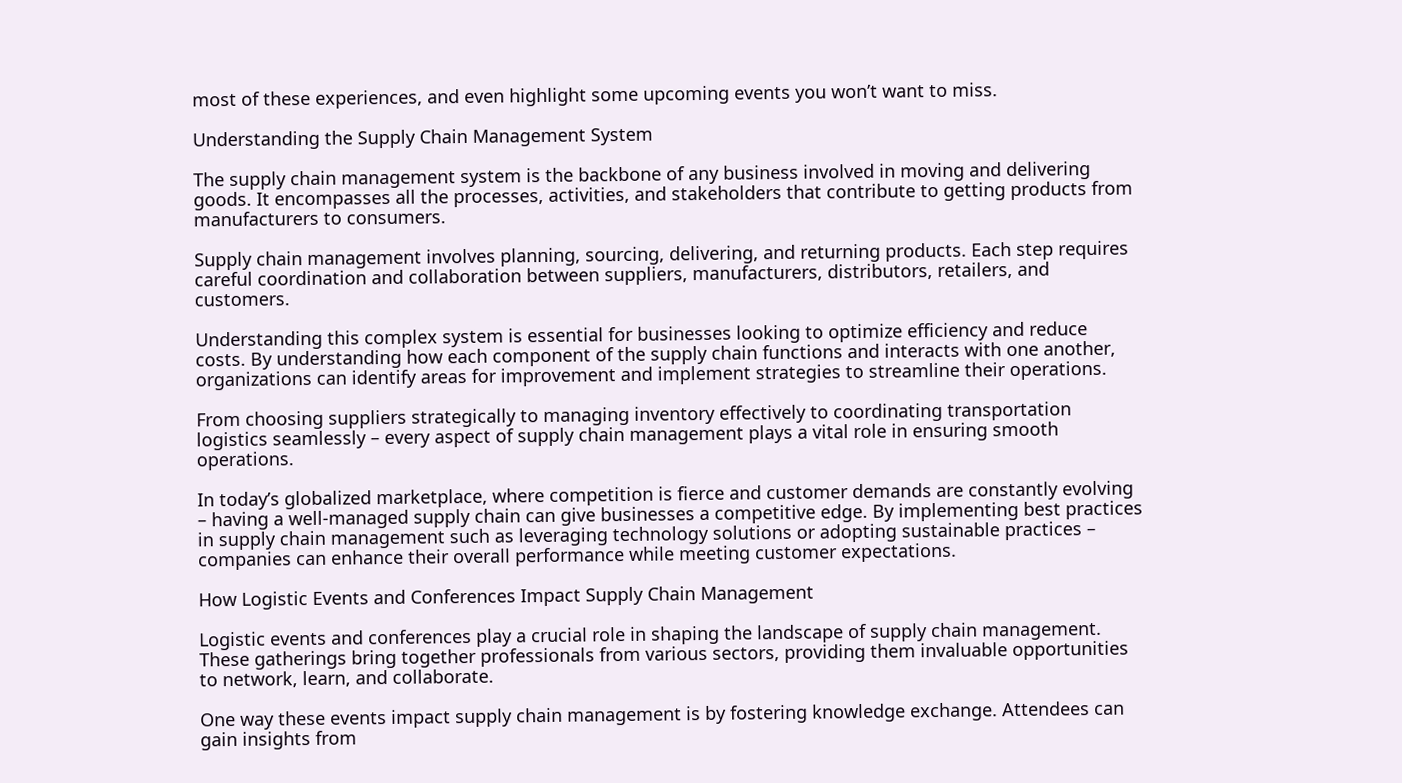most of these experiences, and even highlight some upcoming events you won’t want to miss.

Understanding the Supply Chain Management System

The supply chain management system is the backbone of any business involved in moving and delivering goods. It encompasses all the processes, activities, and stakeholders that contribute to getting products from manufacturers to consumers.

Supply chain management involves planning, sourcing, delivering, and returning products. Each step requires careful coordination and collaboration between suppliers, manufacturers, distributors, retailers, and customers.

Understanding this complex system is essential for businesses looking to optimize efficiency and reduce costs. By understanding how each component of the supply chain functions and interacts with one another, organizations can identify areas for improvement and implement strategies to streamline their operations.

From choosing suppliers strategically to managing inventory effectively to coordinating transportation logistics seamlessly – every aspect of supply chain management plays a vital role in ensuring smooth operations.

In today’s globalized marketplace, where competition is fierce and customer demands are constantly evolving – having a well-managed supply chain can give businesses a competitive edge. By implementing best practices in supply chain management such as leveraging technology solutions or adopting sustainable practices – companies can enhance their overall performance while meeting customer expectations.

How Logistic Events and Conferences Impact Supply Chain Management

Logistic events and conferences play a crucial role in shaping the landscape of supply chain management. These gatherings bring together professionals from various sectors, providing them invaluable opportunities to network, learn, and collaborate.

One way these events impact supply chain management is by fostering knowledge exchange. Attendees can gain insights from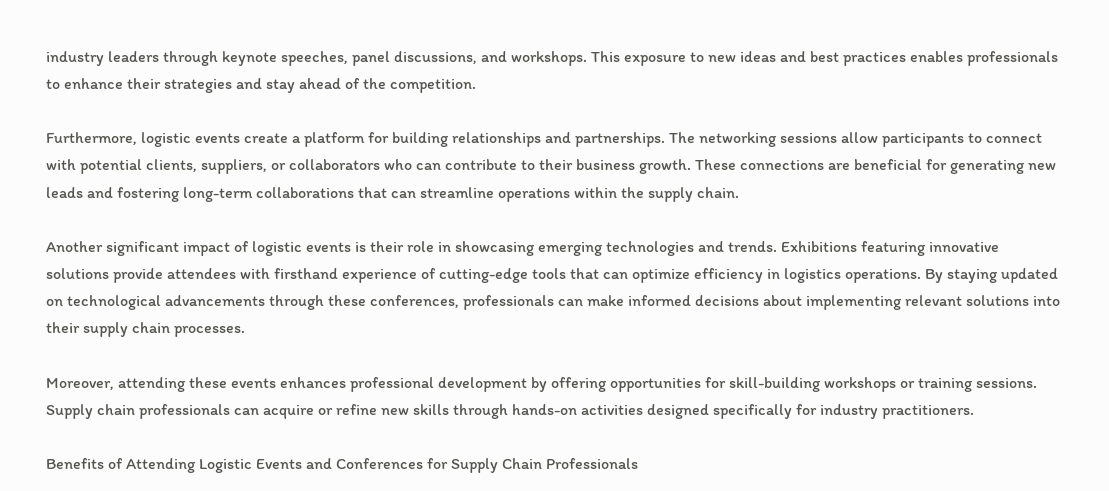industry leaders through keynote speeches, panel discussions, and workshops. This exposure to new ideas and best practices enables professionals to enhance their strategies and stay ahead of the competition.

Furthermore, logistic events create a platform for building relationships and partnerships. The networking sessions allow participants to connect with potential clients, suppliers, or collaborators who can contribute to their business growth. These connections are beneficial for generating new leads and fostering long-term collaborations that can streamline operations within the supply chain.

Another significant impact of logistic events is their role in showcasing emerging technologies and trends. Exhibitions featuring innovative solutions provide attendees with firsthand experience of cutting-edge tools that can optimize efficiency in logistics operations. By staying updated on technological advancements through these conferences, professionals can make informed decisions about implementing relevant solutions into their supply chain processes.

Moreover, attending these events enhances professional development by offering opportunities for skill-building workshops or training sessions. Supply chain professionals can acquire or refine new skills through hands-on activities designed specifically for industry practitioners.

Benefits of Attending Logistic Events and Conferences for Supply Chain Professionals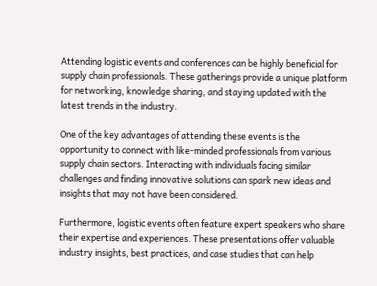Attending logistic events and conferences can be highly beneficial for supply chain professionals. These gatherings provide a unique platform for networking, knowledge sharing, and staying updated with the latest trends in the industry.

One of the key advantages of attending these events is the opportunity to connect with like-minded professionals from various supply chain sectors. Interacting with individuals facing similar challenges and finding innovative solutions can spark new ideas and insights that may not have been considered.

Furthermore, logistic events often feature expert speakers who share their expertise and experiences. These presentations offer valuable industry insights, best practices, and case studies that can help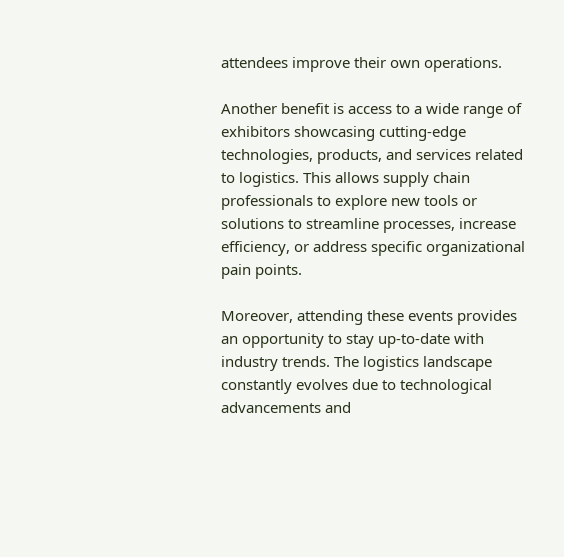attendees improve their own operations.

Another benefit is access to a wide range of exhibitors showcasing cutting-edge technologies, products, and services related to logistics. This allows supply chain professionals to explore new tools or solutions to streamline processes, increase efficiency, or address specific organizational pain points.

Moreover, attending these events provides an opportunity to stay up-to-date with industry trends. The logistics landscape constantly evolves due to technological advancements and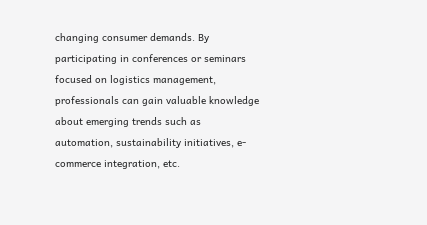changing consumer demands. By participating in conferences or seminars focused on logistics management, professionals can gain valuable knowledge about emerging trends such as automation, sustainability initiatives, e-commerce integration, etc.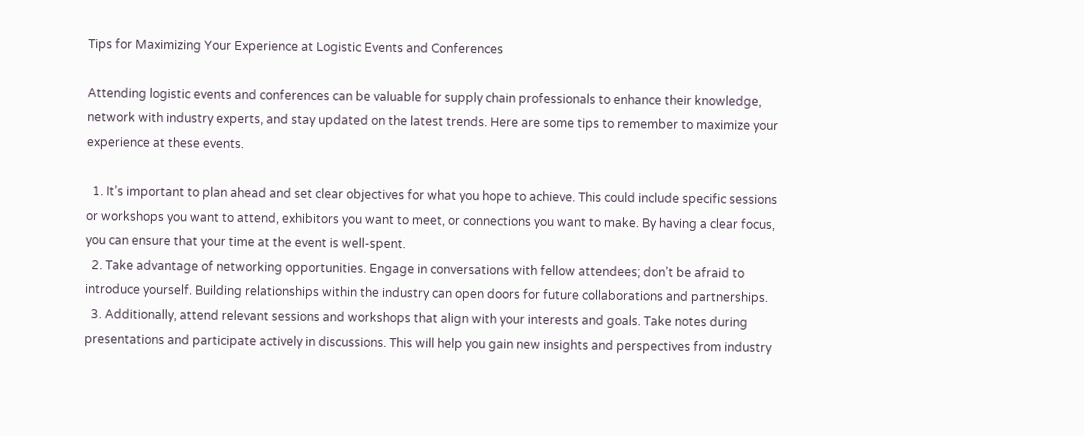Tips for Maximizing Your Experience at Logistic Events and Conferences

Attending logistic events and conferences can be valuable for supply chain professionals to enhance their knowledge, network with industry experts, and stay updated on the latest trends. Here are some tips to remember to maximize your experience at these events.

  1. It’s important to plan ahead and set clear objectives for what you hope to achieve. This could include specific sessions or workshops you want to attend, exhibitors you want to meet, or connections you want to make. By having a clear focus, you can ensure that your time at the event is well-spent.
  2. Take advantage of networking opportunities. Engage in conversations with fellow attendees; don’t be afraid to introduce yourself. Building relationships within the industry can open doors for future collaborations and partnerships.
  3. Additionally, attend relevant sessions and workshops that align with your interests and goals. Take notes during presentations and participate actively in discussions. This will help you gain new insights and perspectives from industry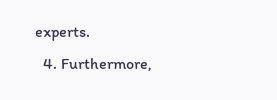experts.
  4. Furthermore,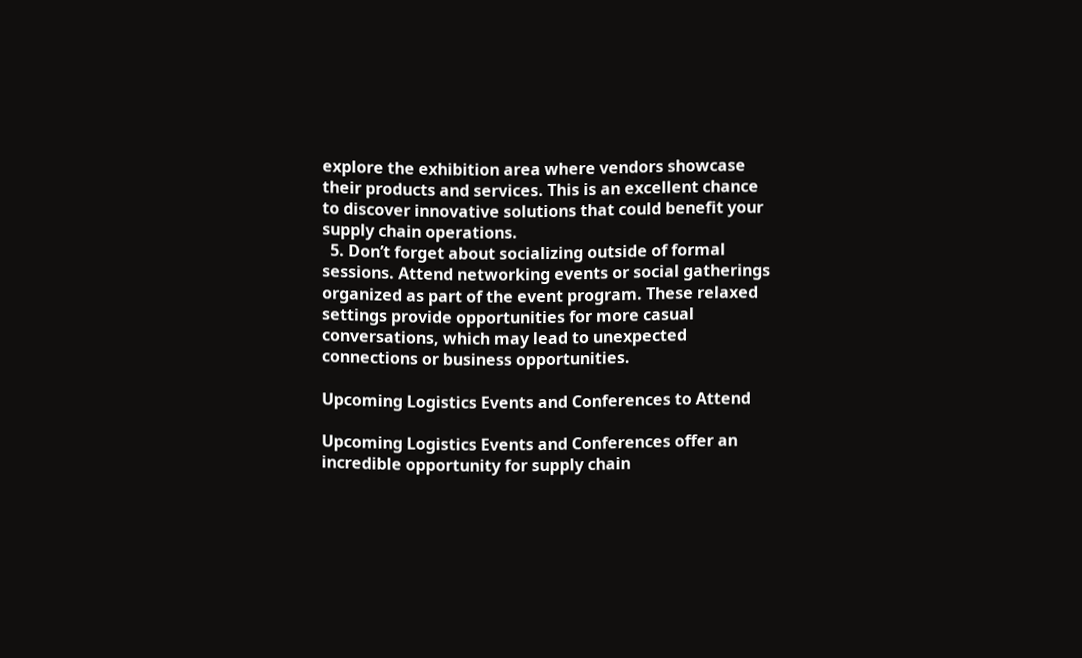explore the exhibition area where vendors showcase their products and services. This is an excellent chance to discover innovative solutions that could benefit your supply chain operations.
  5. Don’t forget about socializing outside of formal sessions. Attend networking events or social gatherings organized as part of the event program. These relaxed settings provide opportunities for more casual conversations, which may lead to unexpected connections or business opportunities.

Upcoming Logistics Events and Conferences to Attend

Upcoming Logistics Events and Conferences offer an incredible opportunity for supply chain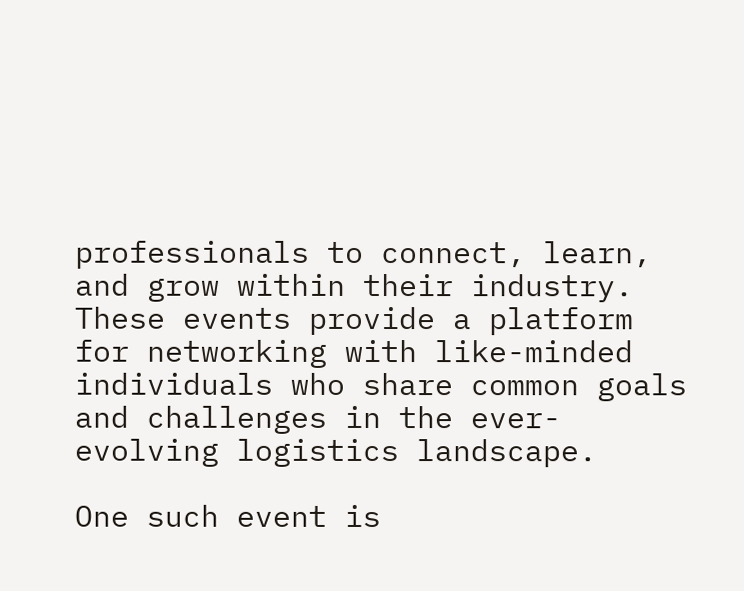professionals to connect, learn, and grow within their industry. These events provide a platform for networking with like-minded individuals who share common goals and challenges in the ever-evolving logistics landscape.

One such event is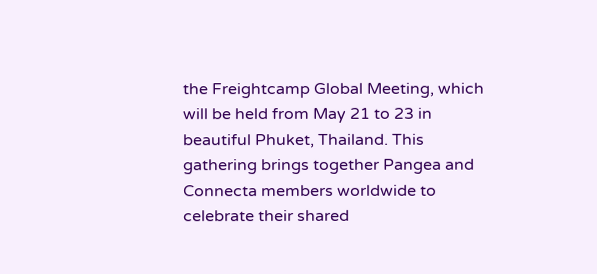the Freightcamp Global Meeting, which will be held from May 21 to 23 in beautiful Phuket, Thailand. This gathering brings together Pangea and Connecta members worldwide to celebrate their shared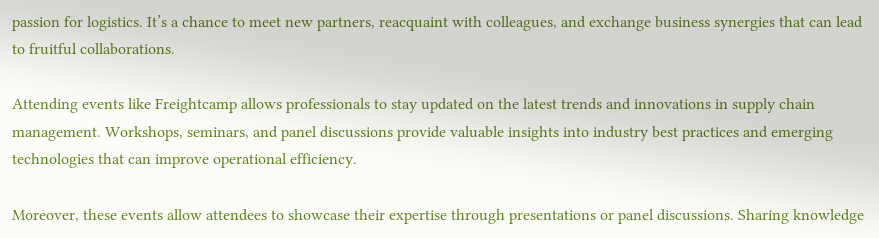passion for logistics. It’s a chance to meet new partners, reacquaint with colleagues, and exchange business synergies that can lead to fruitful collaborations.

Attending events like Freightcamp allows professionals to stay updated on the latest trends and innovations in supply chain management. Workshops, seminars, and panel discussions provide valuable insights into industry best practices and emerging technologies that can improve operational efficiency.

Moreover, these events allow attendees to showcase their expertise through presentations or panel discussions. Sharing knowledge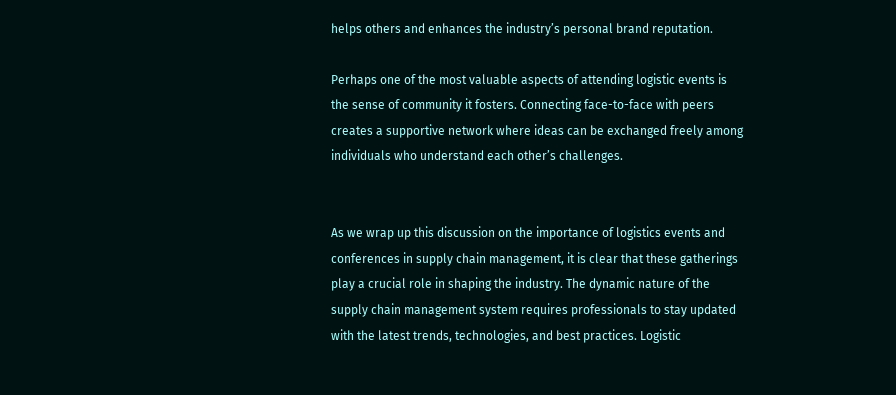helps others and enhances the industry’s personal brand reputation.

Perhaps one of the most valuable aspects of attending logistic events is the sense of community it fosters. Connecting face-to-face with peers creates a supportive network where ideas can be exchanged freely among individuals who understand each other’s challenges.


As we wrap up this discussion on the importance of logistics events and conferences in supply chain management, it is clear that these gatherings play a crucial role in shaping the industry. The dynamic nature of the supply chain management system requires professionals to stay updated with the latest trends, technologies, and best practices. Logistic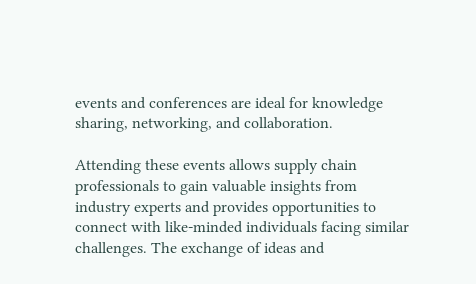events and conferences are ideal for knowledge sharing, networking, and collaboration.

Attending these events allows supply chain professionals to gain valuable insights from industry experts and provides opportunities to connect with like-minded individuals facing similar challenges. The exchange of ideas and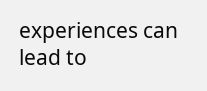experiences can lead to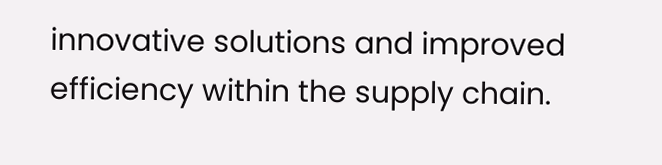innovative solutions and improved efficiency within the supply chain.